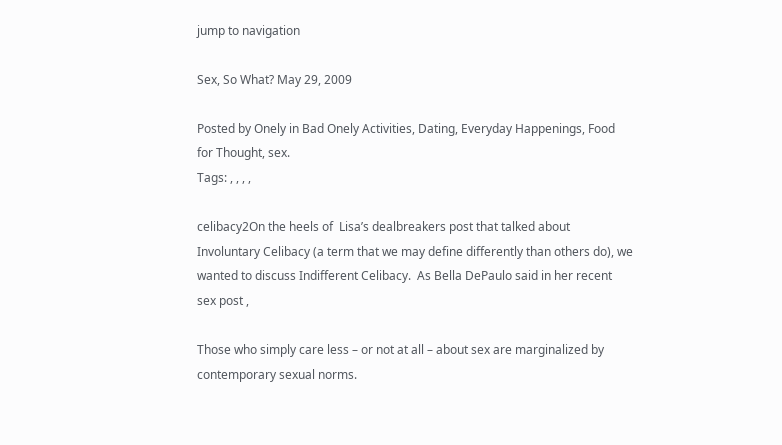jump to navigation

Sex, So What? May 29, 2009

Posted by Onely in Bad Onely Activities, Dating, Everyday Happenings, Food for Thought, sex.
Tags: , , , ,

celibacy2On the heels of  Lisa’s dealbreakers post that talked about Involuntary Celibacy (a term that we may define differently than others do), we wanted to discuss Indifferent Celibacy.  As Bella DePaulo said in her recent sex post ,

Those who simply care less – or not at all – about sex are marginalized by contemporary sexual norms.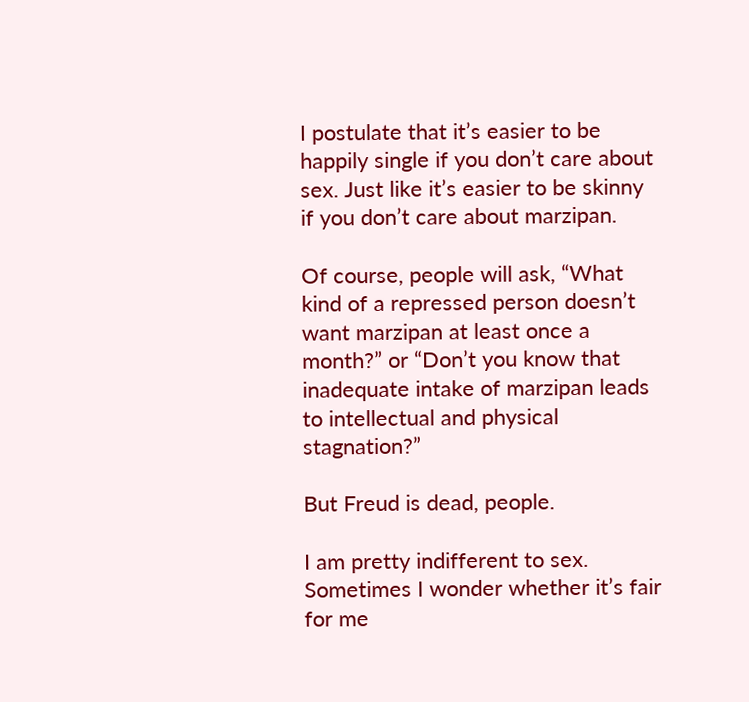I postulate that it’s easier to be happily single if you don’t care about sex. Just like it’s easier to be skinny if you don’t care about marzipan.

Of course, people will ask, “What kind of a repressed person doesn’t want marzipan at least once a month?” or “Don’t you know that inadequate intake of marzipan leads to intellectual and physical stagnation?”

But Freud is dead, people.

I am pretty indifferent to sex. Sometimes I wonder whether it’s fair for me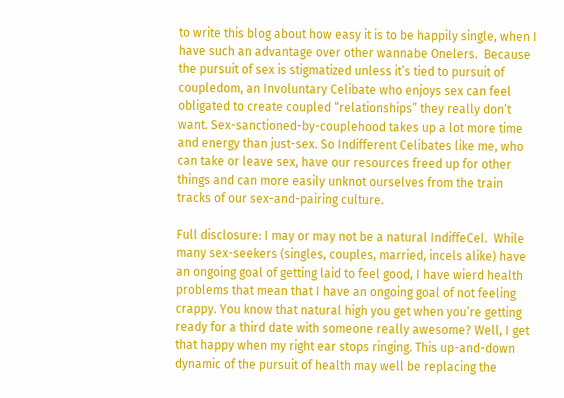to write this blog about how easy it is to be happily single, when I have such an advantage over other wannabe Onelers.  Because the pursuit of sex is stigmatized unless it’s tied to pursuit of coupledom, an Involuntary Celibate who enjoys sex can feel obligated to create coupled “relationships” they really don’t want. Sex-sanctioned-by-couplehood takes up a lot more time and energy than just-sex. So Indifferent Celibates like me, who can take or leave sex, have our resources freed up for other things and can more easily unknot ourselves from the train tracks of our sex-and-pairing culture.

Full disclosure: I may or may not be a natural IndiffeCel.  While many sex-seekers (singles, couples, married, incels alike) have an ongoing goal of getting laid to feel good, I have wierd health problems that mean that I have an ongoing goal of not feeling crappy. You know that natural high you get when you’re getting ready for a third date with someone really awesome? Well, I get that happy when my right ear stops ringing. This up-and-down dynamic of the pursuit of health may well be replacing the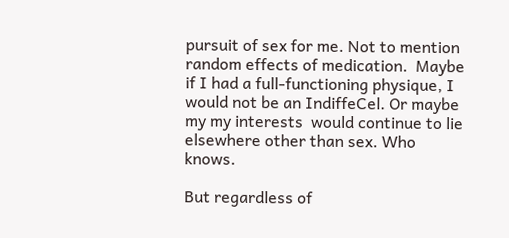pursuit of sex for me. Not to mention random effects of medication.  Maybe if I had a full-functioning physique, I would not be an IndiffeCel. Or maybe my my interests  would continue to lie elsewhere other than sex. Who knows.

But regardless of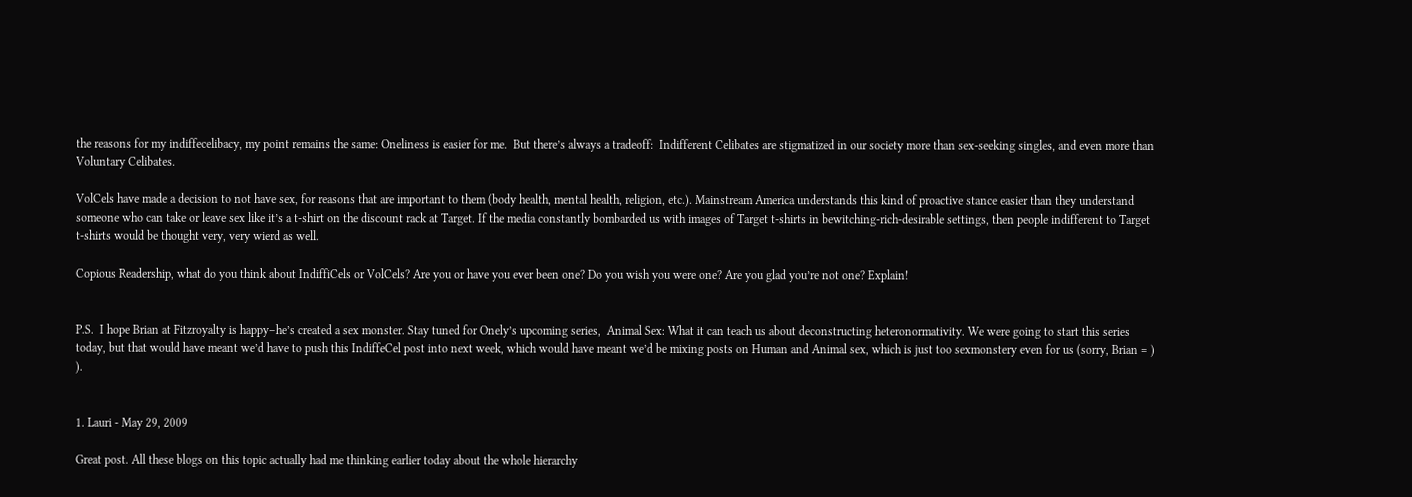the reasons for my indiffecelibacy, my point remains the same: Oneliness is easier for me.  But there’s always a tradeoff:  Indifferent Celibates are stigmatized in our society more than sex-seeking singles, and even more than Voluntary Celibates.

VolCels have made a decision to not have sex, for reasons that are important to them (body health, mental health, religion, etc.). Mainstream America understands this kind of proactive stance easier than they understand someone who can take or leave sex like it’s a t-shirt on the discount rack at Target. If the media constantly bombarded us with images of Target t-shirts in bewitching-rich-desirable settings, then people indifferent to Target t-shirts would be thought very, very wierd as well.

Copious Readership, what do you think about IndiffiCels or VolCels? Are you or have you ever been one? Do you wish you were one? Are you glad you’re not one? Explain!


P.S.  I hope Brian at Fitzroyalty is happy–he’s created a sex monster. Stay tuned for Onely’s upcoming series,  Animal Sex: What it can teach us about deconstructing heteronormativity. We were going to start this series today, but that would have meant we’d have to push this IndiffeCel post into next week, which would have meant we’d be mixing posts on Human and Animal sex, which is just too sexmonstery even for us (sorry, Brian = )  ).


1. Lauri - May 29, 2009

Great post. All these blogs on this topic actually had me thinking earlier today about the whole hierarchy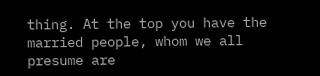thing. At the top you have the married people, whom we all presume are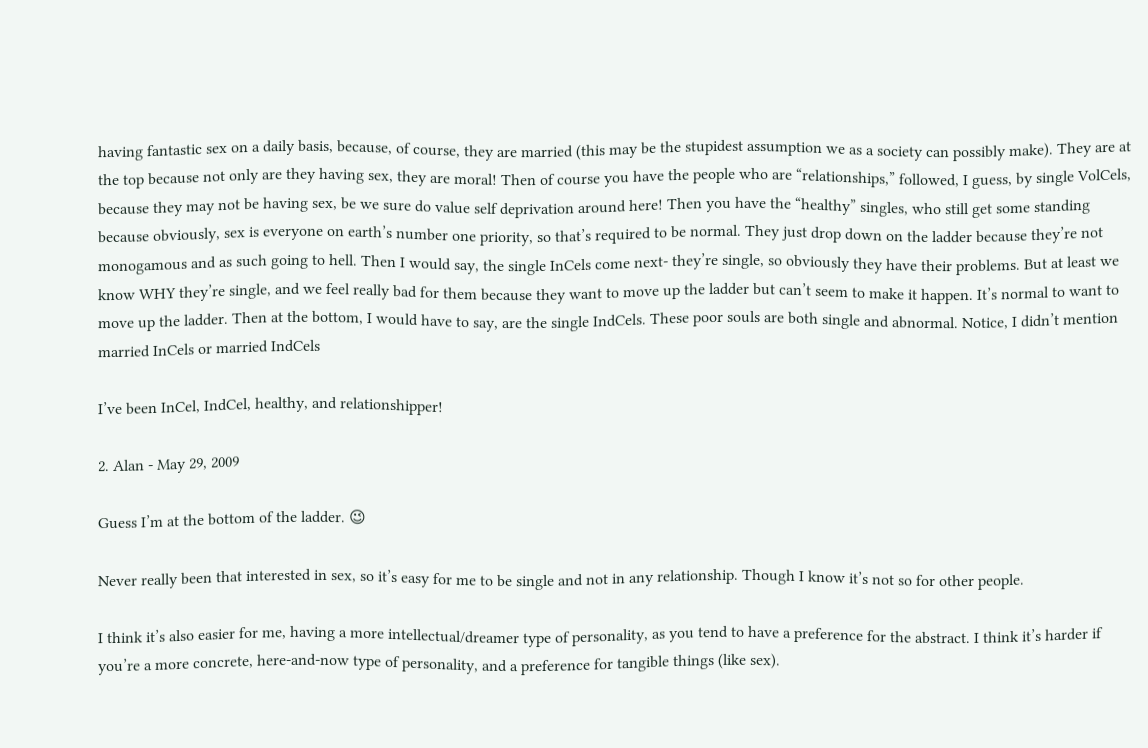having fantastic sex on a daily basis, because, of course, they are married (this may be the stupidest assumption we as a society can possibly make). They are at the top because not only are they having sex, they are moral! Then of course you have the people who are “relationships,” followed, I guess, by single VolCels, because they may not be having sex, be we sure do value self deprivation around here! Then you have the “healthy” singles, who still get some standing because obviously, sex is everyone on earth’s number one priority, so that’s required to be normal. They just drop down on the ladder because they’re not monogamous and as such going to hell. Then I would say, the single InCels come next- they’re single, so obviously they have their problems. But at least we know WHY they’re single, and we feel really bad for them because they want to move up the ladder but can’t seem to make it happen. It’s normal to want to move up the ladder. Then at the bottom, I would have to say, are the single IndCels. These poor souls are both single and abnormal. Notice, I didn’t mention married InCels or married IndCels

I’ve been InCel, IndCel, healthy, and relationshipper!

2. Alan - May 29, 2009

Guess I’m at the bottom of the ladder. 😉

Never really been that interested in sex, so it’s easy for me to be single and not in any relationship. Though I know it’s not so for other people.

I think it’s also easier for me, having a more intellectual/dreamer type of personality, as you tend to have a preference for the abstract. I think it’s harder if you’re a more concrete, here-and-now type of personality, and a preference for tangible things (like sex).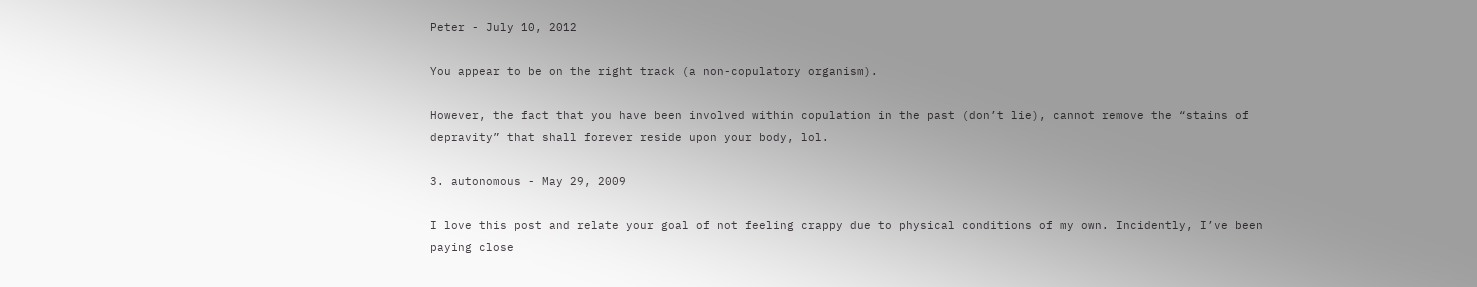Peter - July 10, 2012

You appear to be on the right track (a non-copulatory organism).

However, the fact that you have been involved within copulation in the past (don’t lie), cannot remove the “stains of depravity” that shall forever reside upon your body, lol.

3. autonomous - May 29, 2009

I love this post and relate your goal of not feeling crappy due to physical conditions of my own. Incidently, I’ve been paying close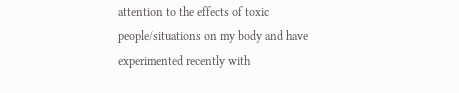attention to the effects of toxic people/situations on my body and have experimented recently with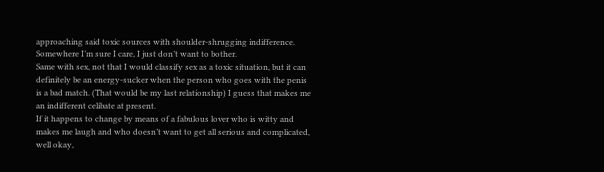approaching said toxic sources with shoulder-shrugging indifference. Somewhere I’m sure I care, I just don’t want to bother.
Same with sex, not that I would classify sex as a toxic situation, but it can definitely be an energy-sucker when the person who goes with the penis is a bad match. (That would be my last relationship) I guess that makes me an indifferent celibate at present.
If it happens to change by means of a fabulous lover who is witty and makes me laugh and who doesn’t want to get all serious and complicated, well okay,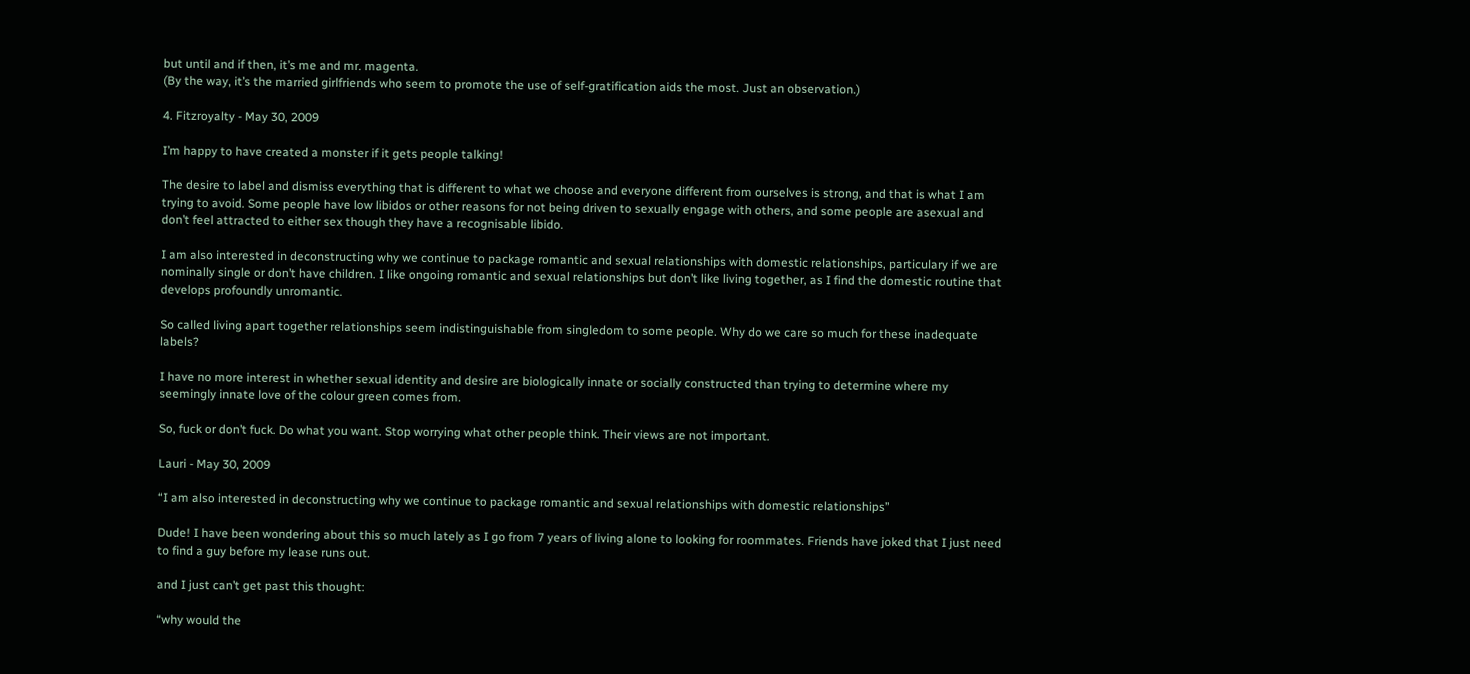but until and if then, it’s me and mr. magenta.
(By the way, it’s the married girlfriends who seem to promote the use of self-gratification aids the most. Just an observation.)

4. Fitzroyalty - May 30, 2009

I’m happy to have created a monster if it gets people talking!

The desire to label and dismiss everything that is different to what we choose and everyone different from ourselves is strong, and that is what I am trying to avoid. Some people have low libidos or other reasons for not being driven to sexually engage with others, and some people are asexual and don’t feel attracted to either sex though they have a recognisable libido.

I am also interested in deconstructing why we continue to package romantic and sexual relationships with domestic relationships, particulary if we are nominally single or don’t have children. I like ongoing romantic and sexual relationships but don’t like living together, as I find the domestic routine that develops profoundly unromantic.

So called living apart together relationships seem indistinguishable from singledom to some people. Why do we care so much for these inadequate labels?

I have no more interest in whether sexual identity and desire are biologically innate or socially constructed than trying to determine where my seemingly innate love of the colour green comes from.

So, fuck or don’t fuck. Do what you want. Stop worrying what other people think. Their views are not important.

Lauri - May 30, 2009

“I am also interested in deconstructing why we continue to package romantic and sexual relationships with domestic relationships”

Dude! I have been wondering about this so much lately as I go from 7 years of living alone to looking for roommates. Friends have joked that I just need to find a guy before my lease runs out.

and I just can’t get past this thought:

“why would the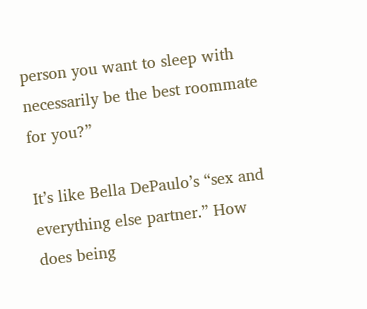person you want to sleep with necessarily be the best roommate for you?”

It’s like Bella DePaulo’s “sex and everything else partner.” How does being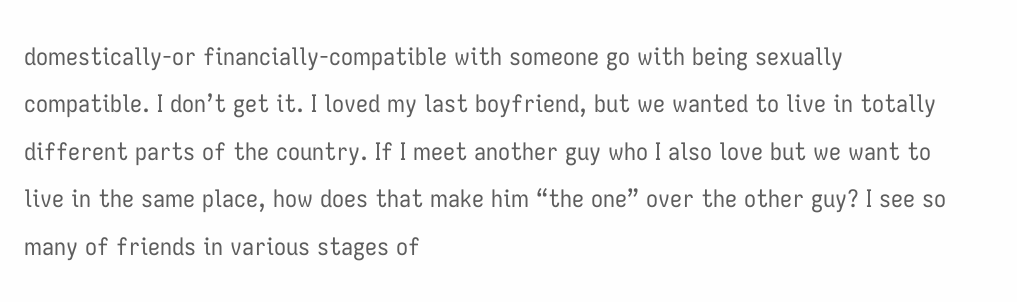domestically-or financially-compatible with someone go with being sexually compatible. I don’t get it. I loved my last boyfriend, but we wanted to live in totally different parts of the country. If I meet another guy who I also love but we want to live in the same place, how does that make him “the one” over the other guy? I see so many of friends in various stages of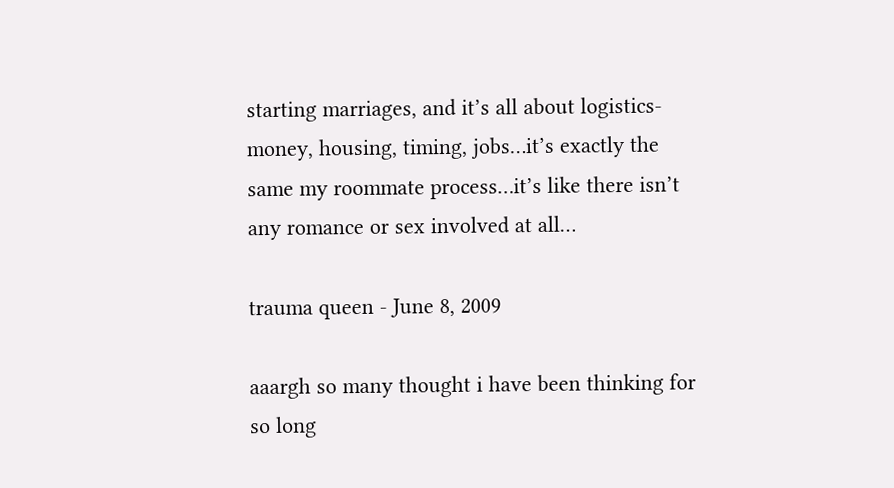starting marriages, and it’s all about logistics- money, housing, timing, jobs…it’s exactly the same my roommate process…it’s like there isn’t any romance or sex involved at all…

trauma queen - June 8, 2009

aaargh so many thought i have been thinking for so long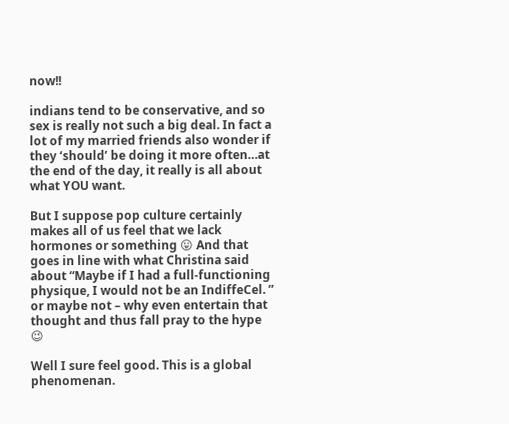now!!

indians tend to be conservative, and so sex is really not such a big deal. In fact a lot of my married friends also wonder if they ‘should’ be doing it more often…at the end of the day, it really is all about what YOU want.

But I suppose pop culture certainly makes all of us feel that we lack hormones or something 😛 And that goes in line with what Christina said about “Maybe if I had a full-functioning physique, I would not be an IndiffeCel. ” or maybe not – why even entertain that thought and thus fall pray to the hype 😉

Well I sure feel good. This is a global phenomenan.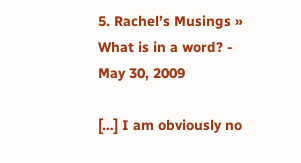5. Rachel’s Musings » What is in a word? - May 30, 2009

[…] I am obviously no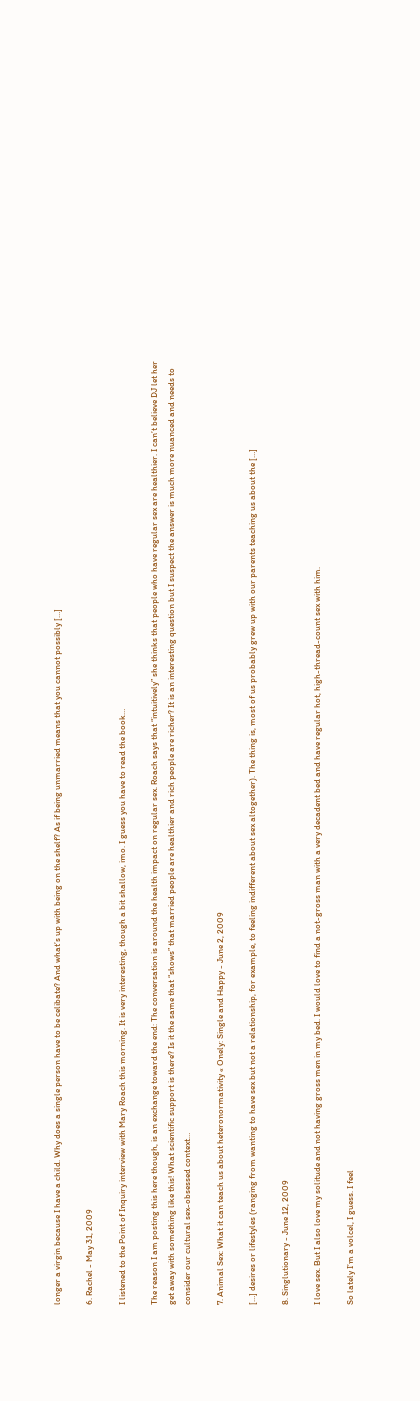longer a virgin because I have a child. Why does a single person have to be celibate? And what’s up with being on the shelf? As if being unmarried means that you cannot possibly […]

6. Rachel - May 31, 2009

I listened to the Point of Inquiry interview with Mary Roach this morning. It is very interesting, though a bit shallow, imo. I guess you have to read the book…

The reason I am posting this here though, is an exchange toward the end: The conversation is around the health impact on regular sex. Roach says that “intuitively” she thinks that people who have regular sex are healthier. I can’t believe DJ let her get away with something like this! What scientific support is there? Is it the same that “shows” that married people are healthier and rich people are richer? It is an interesting question but I suspect the answer is much more nuanced and needs to consider our cultural sex-obsessed context…

7. Animal Sex: What it can teach us about heteronormativity « Onely: Single and Happy - June 2, 2009

[…] desires or lifestyles (ranging from wanting to have sex but not a relationship, for example, to feeling indifferent about sex altogether). The thing is, most of us probably grew up with our parents teaching us about the […]

8. Singlutionary - June 12, 2009

I love sex. But I also love my solitude and not having gross men in my bed. I would love to find a not-gross man with a very decadent bed and have regular hot, high-thread-count sex with him.

So lately I’m a volcel, I guess. I feel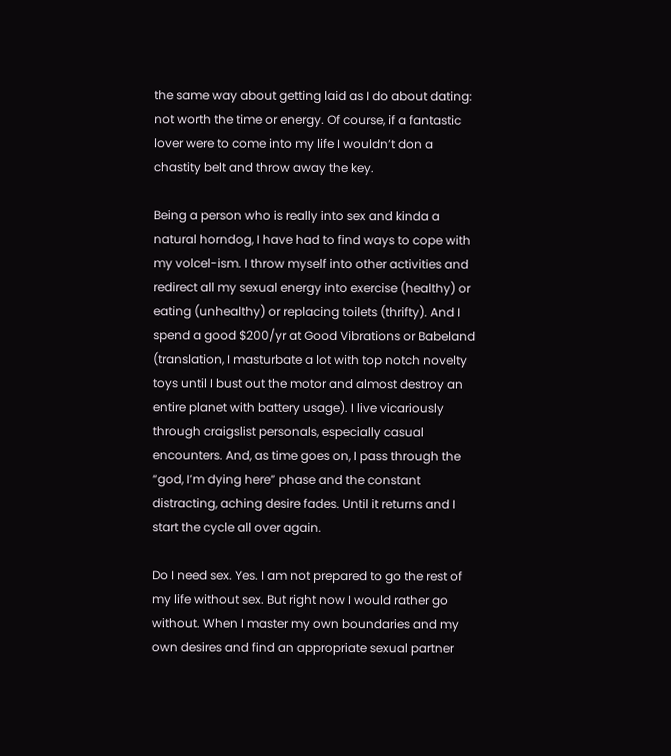the same way about getting laid as I do about dating: not worth the time or energy. Of course, if a fantastic lover were to come into my life I wouldn’t don a chastity belt and throw away the key.

Being a person who is really into sex and kinda a natural horndog, I have had to find ways to cope with my volcel-ism. I throw myself into other activities and redirect all my sexual energy into exercise (healthy) or eating (unhealthy) or replacing toilets (thrifty). And I spend a good $200/yr at Good Vibrations or Babeland (translation, I masturbate a lot with top notch novelty toys until I bust out the motor and almost destroy an entire planet with battery usage). I live vicariously through craigslist personals, especially casual encounters. And, as time goes on, I pass through the “god, I’m dying here” phase and the constant distracting, aching desire fades. Until it returns and I start the cycle all over again.

Do I need sex. Yes. I am not prepared to go the rest of my life without sex. But right now I would rather go without. When I master my own boundaries and my own desires and find an appropriate sexual partner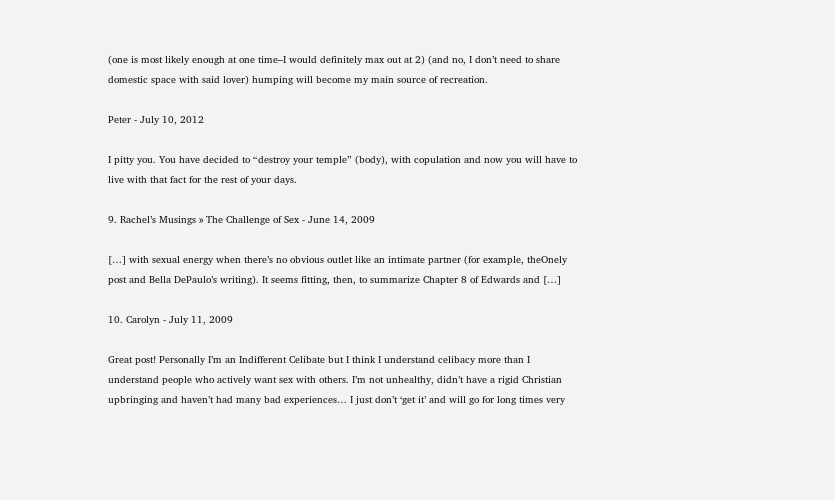(one is most likely enough at one time–I would definitely max out at 2) (and no, I don’t need to share domestic space with said lover) humping will become my main source of recreation.

Peter - July 10, 2012

I pitty you. You have decided to “destroy your temple” (body), with copulation and now you will have to live with that fact for the rest of your days.

9. Rachel’s Musings » The Challenge of Sex - June 14, 2009

[…] with sexual energy when there’s no obvious outlet like an intimate partner (for example, theOnely post and Bella DePaulo’s writing). It seems fitting, then, to summarize Chapter 8 of Edwards and […]

10. Carolyn - July 11, 2009

Great post! Personally I’m an Indifferent Celibate but I think I understand celibacy more than I understand people who actively want sex with others. I’m not unhealthy, didn’t have a rigid Christian upbringing and haven’t had many bad experiences… I just don’t ‘get it’ and will go for long times very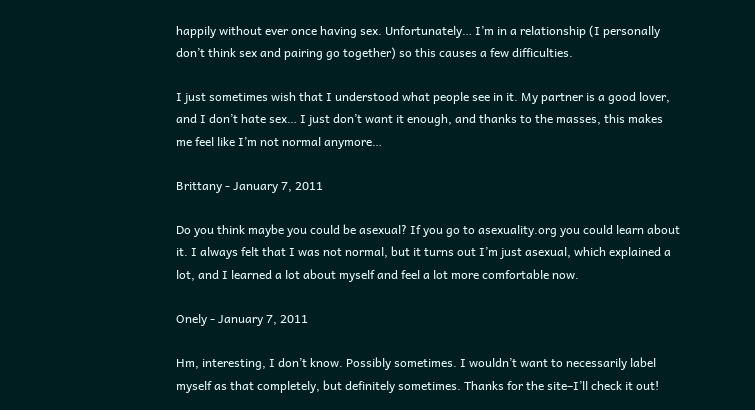happily without ever once having sex. Unfortunately… I’m in a relationship (I personally don’t think sex and pairing go together) so this causes a few difficulties.

I just sometimes wish that I understood what people see in it. My partner is a good lover, and I don’t hate sex… I just don’t want it enough, and thanks to the masses, this makes me feel like I’m not normal anymore…

Brittany - January 7, 2011

Do you think maybe you could be asexual? If you go to asexuality.org you could learn about it. I always felt that I was not normal, but it turns out I’m just asexual, which explained a lot, and I learned a lot about myself and feel a lot more comfortable now.

Onely - January 7, 2011

Hm, interesting, I don’t know. Possibly sometimes. I wouldn’t want to necessarily label myself as that completely, but definitely sometimes. Thanks for the site–I’ll check it out!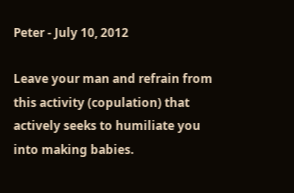Peter - July 10, 2012

Leave your man and refrain from this activity (copulation) that actively seeks to humiliate you into making babies.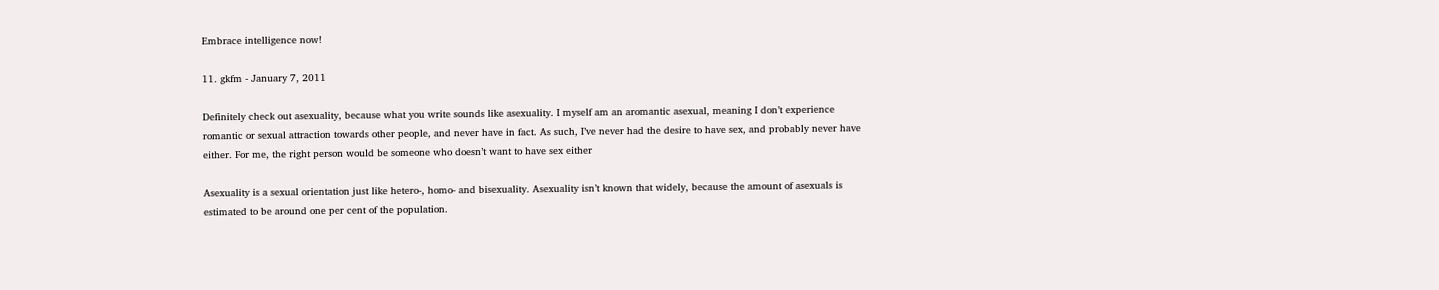Embrace intelligence now!

11. gkfm - January 7, 2011

Definitely check out asexuality, because what you write sounds like asexuality. I myself am an aromantic asexual, meaning I don’t experience romantic or sexual attraction towards other people, and never have in fact. As such, I’ve never had the desire to have sex, and probably never have either. For me, the right person would be someone who doesn’t want to have sex either

Asexuality is a sexual orientation just like hetero-, homo- and bisexuality. Asexuality isn’t known that widely, because the amount of asexuals is estimated to be around one per cent of the population.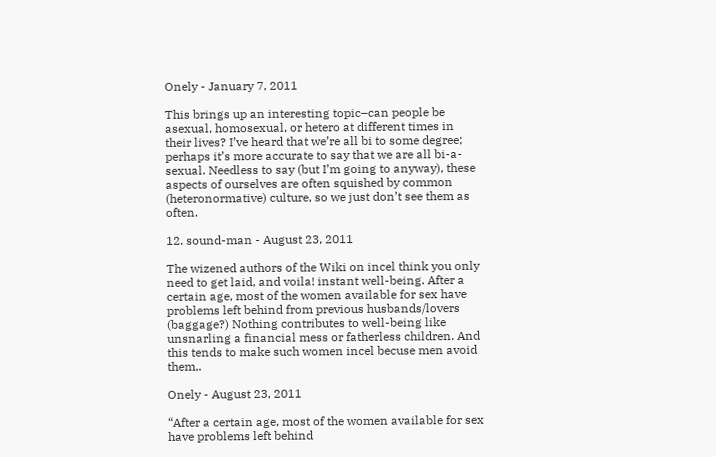Onely - January 7, 2011

This brings up an interesting topic–can people be asexual, homosexual, or hetero at different times in their lives? I’ve heard that we’re all bi to some degree; perhaps it’s more accurate to say that we are all bi-a-sexual. Needless to say (but I’m going to anyway), these aspects of ourselves are often squished by common (heteronormative) culture, so we just don’t see them as often.

12. sound-man - August 23, 2011

The wizened authors of the Wiki on incel think you only need to get laid, and voila! instant well-being. After a certain age, most of the women available for sex have problems left behind from previous husbands/lovers (baggage?) Nothing contributes to well-being like unsnarling a financial mess or fatherless children. And this tends to make such women incel becuse men avoid them,.

Onely - August 23, 2011

“After a certain age, most of the women available for sex have problems left behind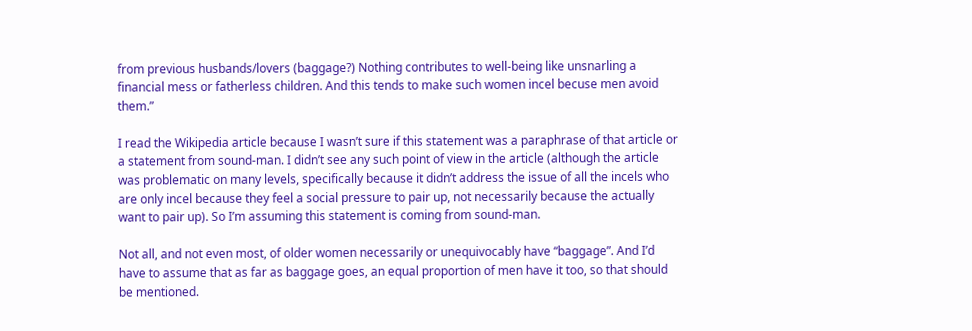from previous husbands/lovers (baggage?) Nothing contributes to well-being like unsnarling a financial mess or fatherless children. And this tends to make such women incel becuse men avoid them.”

I read the Wikipedia article because I wasn’t sure if this statement was a paraphrase of that article or a statement from sound-man. I didn’t see any such point of view in the article (although the article was problematic on many levels, specifically because it didn’t address the issue of all the incels who are only incel because they feel a social pressure to pair up, not necessarily because the actually want to pair up). So I’m assuming this statement is coming from sound-man.

Not all, and not even most, of older women necessarily or unequivocably have “baggage”. And I’d have to assume that as far as baggage goes, an equal proportion of men have it too, so that should be mentioned.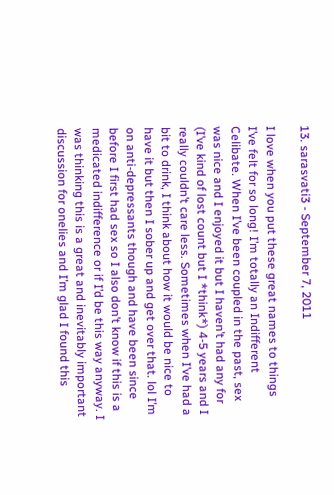13. sarasvati3 - September 7, 2011

I love when you put these great names to things I’ve felt for so long! I’m totally an Indifferent Celibate. When I’ve been coupled in the past, sex was nice and I enjoyed it but I haven’t had any for (I’ve kind of lost count but I *think*) 4-5 years and I really couldn’t care less. Sometimes when I’ve had a bit to drink, I think about how it would be nice to have it but then I sober up and get over that. lol I’m on anti-depressants though and have been since before I first had sex so I also don’t know if this is a medicated indifference or if I’d be this way anyway. I was thinking this is a great and inevitably important discussion for onelies and I’m glad I found this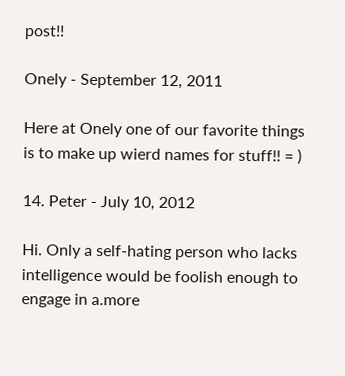post!!

Onely - September 12, 2011

Here at Onely one of our favorite things is to make up wierd names for stuff!! = )

14. Peter - July 10, 2012

Hi. Only a self-hating person who lacks intelligence would be foolish enough to engage in a.more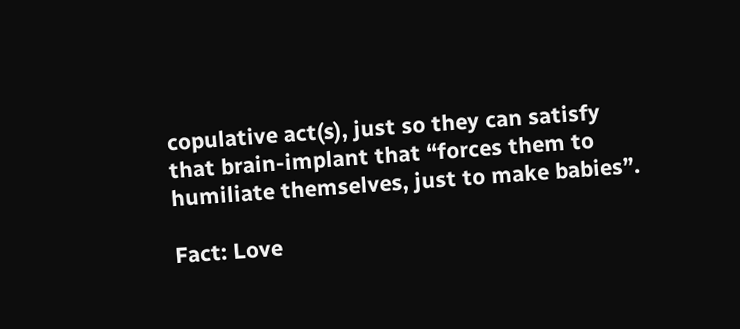copulative act(s), just so they can satisfy that brain-implant that “forces them to humiliate themselves, just to make babies”.

Fact: Love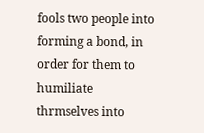fools two people into forming a bond, in order for them to humiliate thrmselves into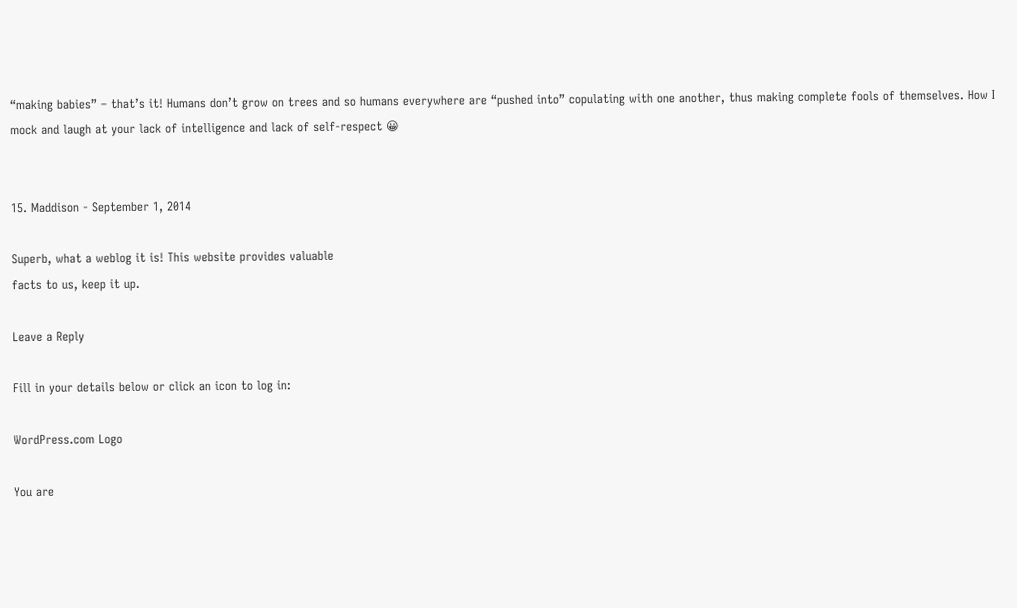“making babies” – that’s it! Humans don’t grow on trees and so humans everywhere are “pushed into” copulating with one another, thus making complete fools of themselves. How I mock and laugh at your lack of intelligence and lack of self-respect 😀


15. Maddison - September 1, 2014

Superb, what a weblog it is! This website provides valuable
facts to us, keep it up.

Leave a Reply

Fill in your details below or click an icon to log in:

WordPress.com Logo

You are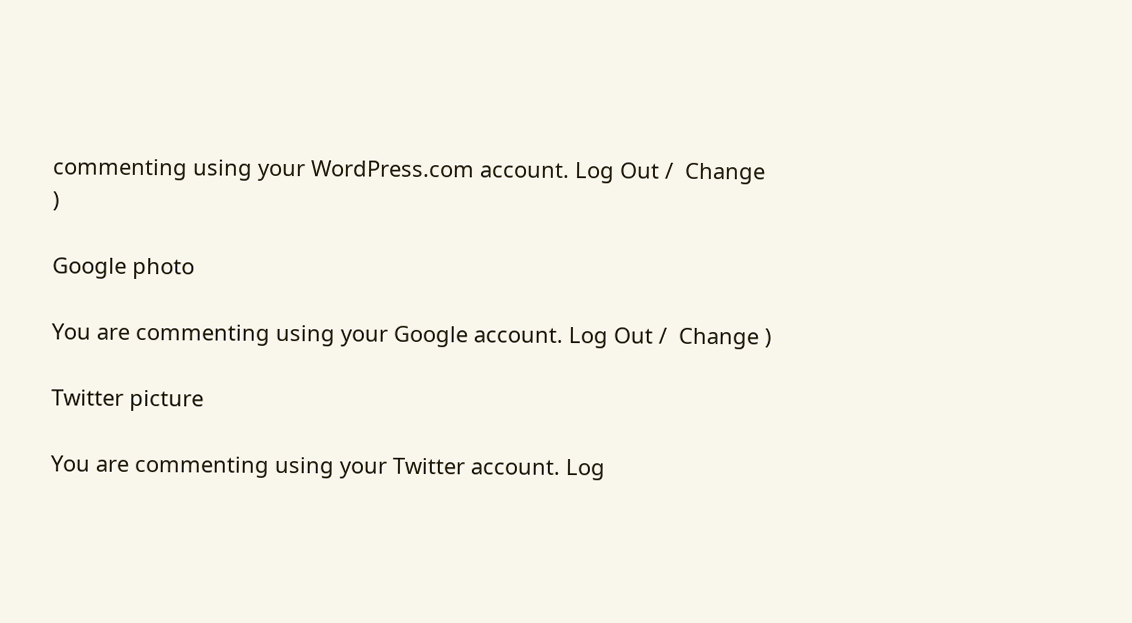commenting using your WordPress.com account. Log Out /  Change )

Google photo

You are commenting using your Google account. Log Out /  Change )

Twitter picture

You are commenting using your Twitter account. Log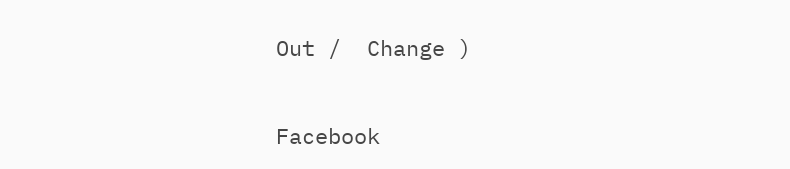Out /  Change )

Facebook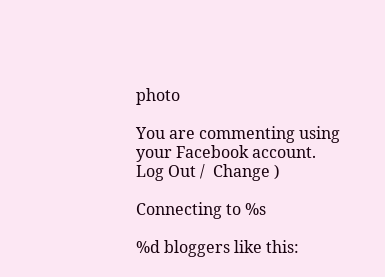photo

You are commenting using your Facebook account. Log Out /  Change )

Connecting to %s

%d bloggers like this: